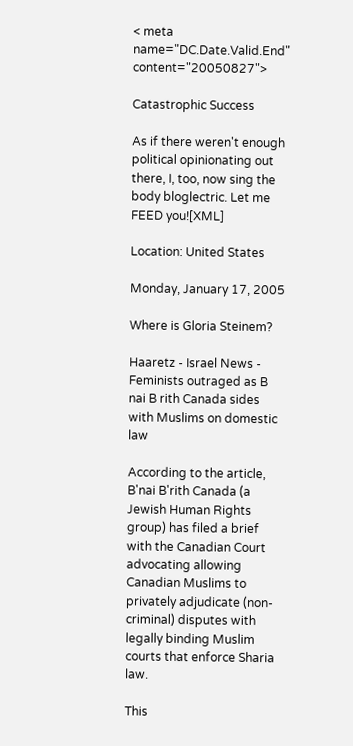< meta name="DC.Date.Valid.End" content="20050827">

Catastrophic Success

As if there weren't enough political opinionating out there, I, too, now sing the body bloglectric. Let me FEED you![XML]

Location: United States

Monday, January 17, 2005

Where is Gloria Steinem?

Haaretz - Israel News - Feminists outraged as B nai B rith Canada sides with Muslims on domestic law

According to the article, B'nai B'rith Canada (a Jewish Human Rights group) has filed a brief with the Canadian Court advocating allowing Canadian Muslims to privately adjudicate (non-criminal) disputes with legally binding Muslim courts that enforce Sharia law.

This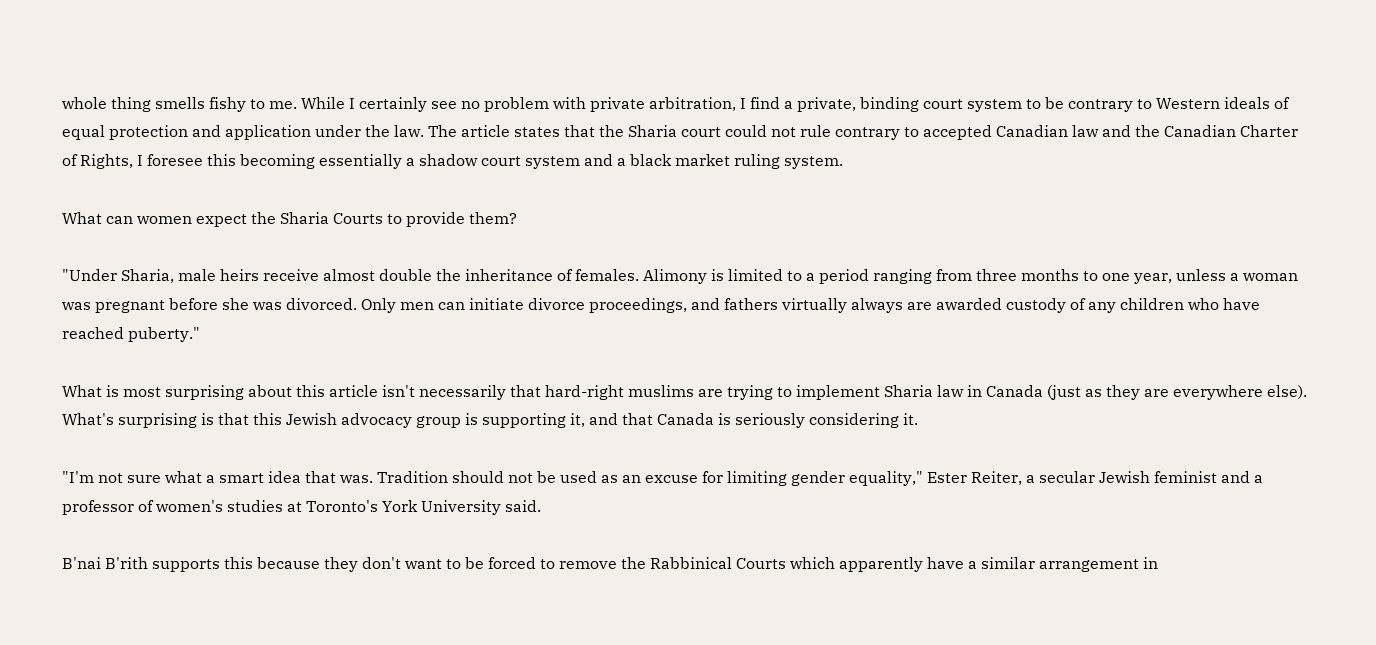whole thing smells fishy to me. While I certainly see no problem with private arbitration, I find a private, binding court system to be contrary to Western ideals of equal protection and application under the law. The article states that the Sharia court could not rule contrary to accepted Canadian law and the Canadian Charter of Rights, I foresee this becoming essentially a shadow court system and a black market ruling system.

What can women expect the Sharia Courts to provide them?

"Under Sharia, male heirs receive almost double the inheritance of females. Alimony is limited to a period ranging from three months to one year, unless a woman was pregnant before she was divorced. Only men can initiate divorce proceedings, and fathers virtually always are awarded custody of any children who have reached puberty."

What is most surprising about this article isn't necessarily that hard-right muslims are trying to implement Sharia law in Canada (just as they are everywhere else). What's surprising is that this Jewish advocacy group is supporting it, and that Canada is seriously considering it.

"I'm not sure what a smart idea that was. Tradition should not be used as an excuse for limiting gender equality," Ester Reiter, a secular Jewish feminist and a professor of women's studies at Toronto's York University said.

B'nai B'rith supports this because they don't want to be forced to remove the Rabbinical Courts which apparently have a similar arrangement in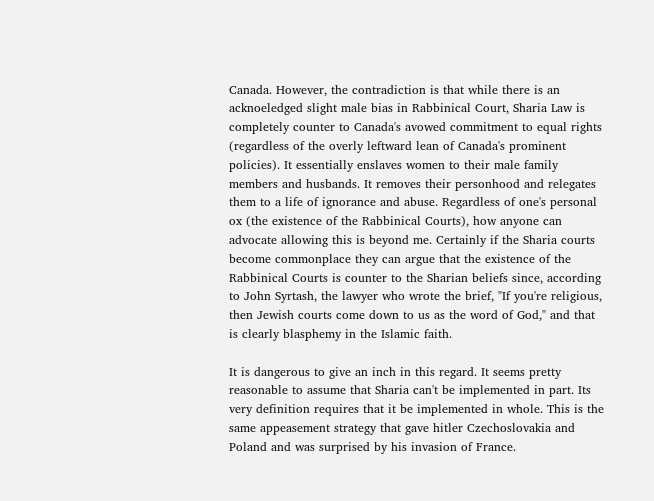Canada. However, the contradiction is that while there is an acknoeledged slight male bias in Rabbinical Court, Sharia Law is completely counter to Canada's avowed commitment to equal rights (regardless of the overly leftward lean of Canada's prominent policies). It essentially enslaves women to their male family members and husbands. It removes their personhood and relegates them to a life of ignorance and abuse. Regardless of one's personal ox (the existence of the Rabbinical Courts), how anyone can advocate allowing this is beyond me. Certainly if the Sharia courts become commonplace they can argue that the existence of the Rabbinical Courts is counter to the Sharian beliefs since, according to John Syrtash, the lawyer who wrote the brief, "If you're religious, then Jewish courts come down to us as the word of God," and that is clearly blasphemy in the Islamic faith.

It is dangerous to give an inch in this regard. It seems pretty reasonable to assume that Sharia can't be implemented in part. Its very definition requires that it be implemented in whole. This is the same appeasement strategy that gave hitler Czechoslovakia and Poland and was surprised by his invasion of France.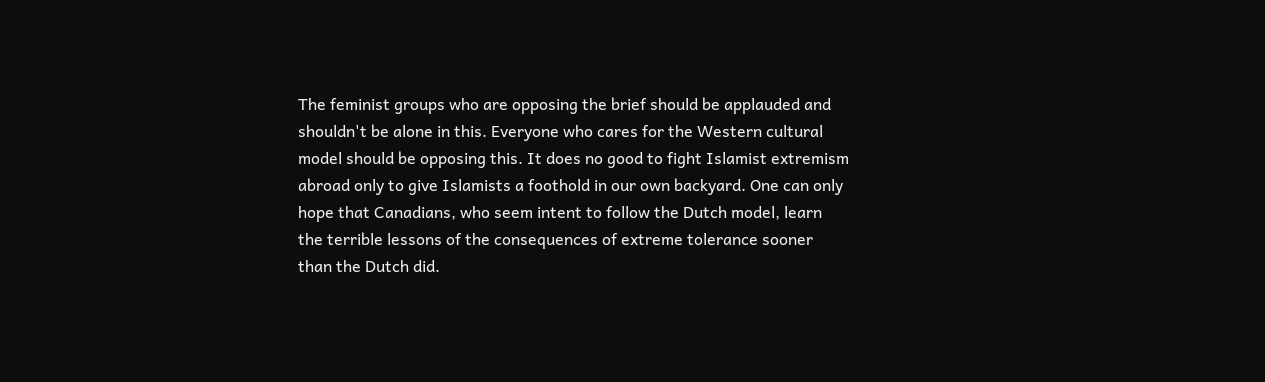The feminist groups who are opposing the brief should be applauded and shouldn't be alone in this. Everyone who cares for the Western cultural model should be opposing this. It does no good to fight Islamist extremism abroad only to give Islamists a foothold in our own backyard. One can only hope that Canadians, who seem intent to follow the Dutch model, learn the terrible lessons of the consequences of extreme tolerance sooner than the Dutch did.